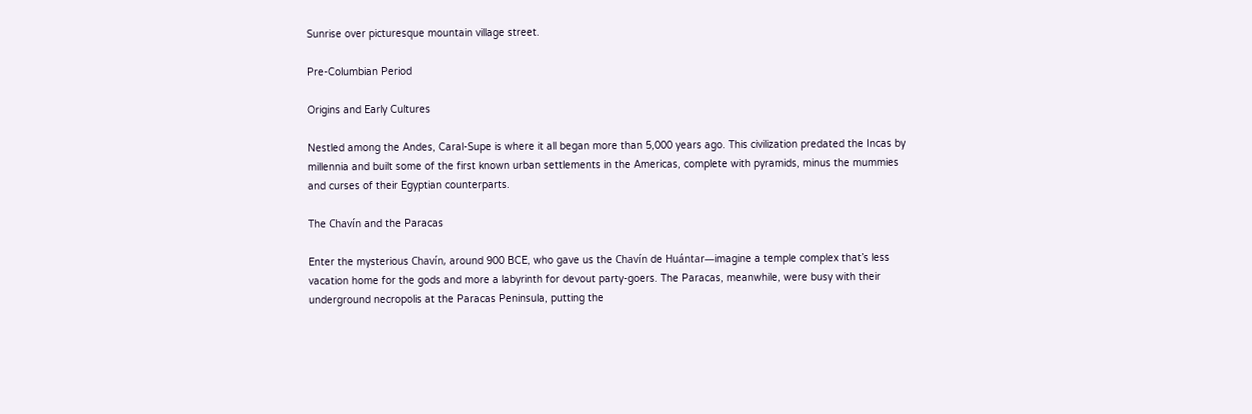Sunrise over picturesque mountain village street.

Pre-Columbian Period

Origins and Early Cultures

Nestled among the Andes, Caral-Supe is where it all began more than 5,000 years ago. This civilization predated the Incas by millennia and built some of the first known urban settlements in the Americas, complete with pyramids, minus the mummies and curses of their Egyptian counterparts.

The Chavín and the Paracas

Enter the mysterious Chavín, around 900 BCE, who gave us the Chavín de Huántar—imagine a temple complex that’s less vacation home for the gods and more a labyrinth for devout party-goers. The Paracas, meanwhile, were busy with their underground necropolis at the Paracas Peninsula, putting the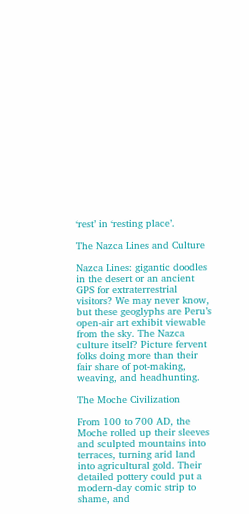‘rest’ in ‘resting place’.

The Nazca Lines and Culture

Nazca Lines: gigantic doodles in the desert or an ancient GPS for extraterrestrial visitors? We may never know, but these geoglyphs are Peru’s open-air art exhibit viewable from the sky. The Nazca culture itself? Picture fervent folks doing more than their fair share of pot-making, weaving, and headhunting.

The Moche Civilization

From 100 to 700 AD, the Moche rolled up their sleeves and sculpted mountains into terraces, turning arid land into agricultural gold. Their detailed pottery could put a modern-day comic strip to shame, and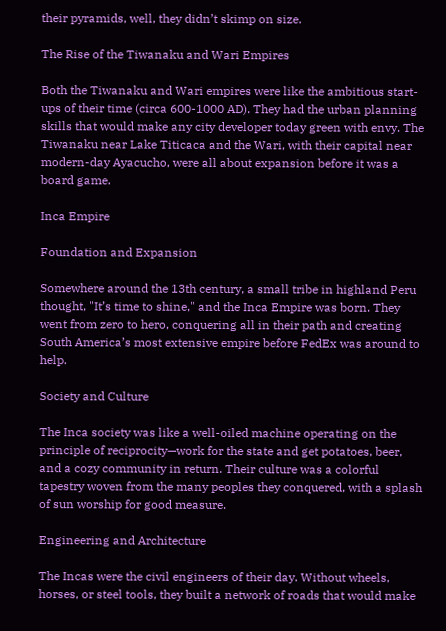their pyramids, well, they didn’t skimp on size.

The Rise of the Tiwanaku and Wari Empires

Both the Tiwanaku and Wari empires were like the ambitious start-ups of their time (circa 600-1000 AD). They had the urban planning skills that would make any city developer today green with envy. The Tiwanaku near Lake Titicaca and the Wari, with their capital near modern-day Ayacucho, were all about expansion before it was a board game.

Inca Empire

Foundation and Expansion

Somewhere around the 13th century, a small tribe in highland Peru thought, "It’s time to shine," and the Inca Empire was born. They went from zero to hero, conquering all in their path and creating South America’s most extensive empire before FedEx was around to help.

Society and Culture

The Inca society was like a well-oiled machine operating on the principle of reciprocity—work for the state and get potatoes, beer, and a cozy community in return. Their culture was a colorful tapestry woven from the many peoples they conquered, with a splash of sun worship for good measure.

Engineering and Architecture

The Incas were the civil engineers of their day. Without wheels, horses, or steel tools, they built a network of roads that would make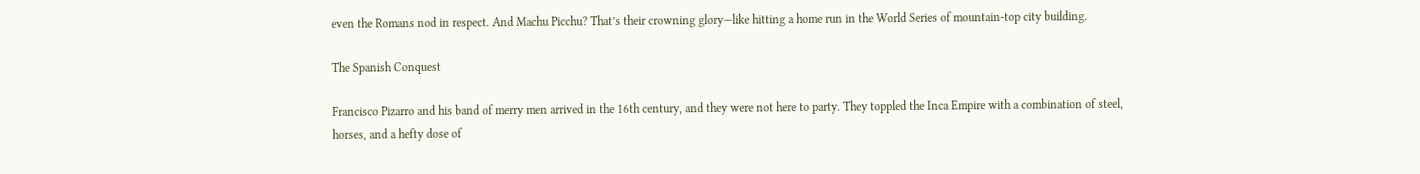even the Romans nod in respect. And Machu Picchu? That’s their crowning glory—like hitting a home run in the World Series of mountain-top city building.

The Spanish Conquest

Francisco Pizarro and his band of merry men arrived in the 16th century, and they were not here to party. They toppled the Inca Empire with a combination of steel, horses, and a hefty dose of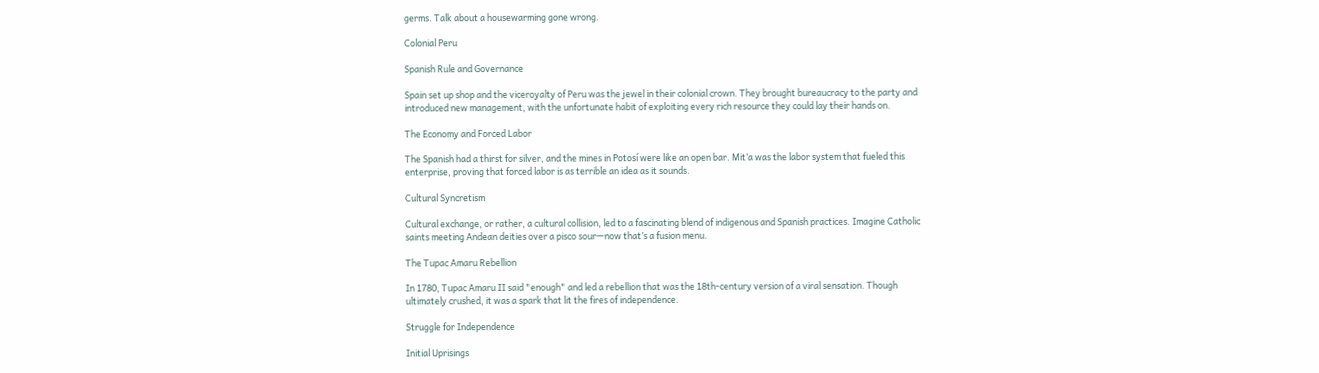germs. Talk about a housewarming gone wrong.

Colonial Peru

Spanish Rule and Governance

Spain set up shop and the viceroyalty of Peru was the jewel in their colonial crown. They brought bureaucracy to the party and introduced new management, with the unfortunate habit of exploiting every rich resource they could lay their hands on.

The Economy and Forced Labor

The Spanish had a thirst for silver, and the mines in Potosí were like an open bar. Mit’a was the labor system that fueled this enterprise, proving that forced labor is as terrible an idea as it sounds.

Cultural Syncretism

Cultural exchange, or rather, a cultural collision, led to a fascinating blend of indigenous and Spanish practices. Imagine Catholic saints meeting Andean deities over a pisco sour—now that’s a fusion menu.

The Tupac Amaru Rebellion

In 1780, Tupac Amaru II said "enough" and led a rebellion that was the 18th-century version of a viral sensation. Though ultimately crushed, it was a spark that lit the fires of independence.

Struggle for Independence

Initial Uprisings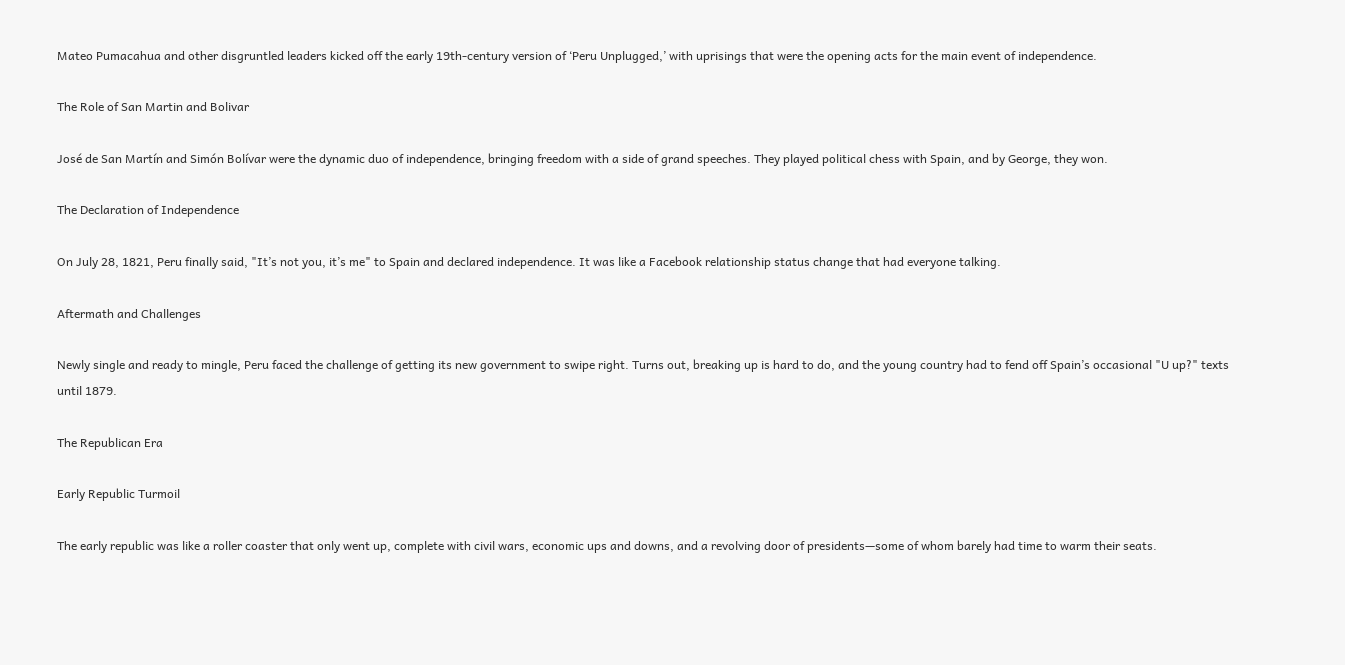Mateo Pumacahua and other disgruntled leaders kicked off the early 19th-century version of ‘Peru Unplugged,’ with uprisings that were the opening acts for the main event of independence.

The Role of San Martin and Bolivar

José de San Martín and Simón Bolívar were the dynamic duo of independence, bringing freedom with a side of grand speeches. They played political chess with Spain, and by George, they won.

The Declaration of Independence

On July 28, 1821, Peru finally said, "It’s not you, it’s me" to Spain and declared independence. It was like a Facebook relationship status change that had everyone talking.

Aftermath and Challenges

Newly single and ready to mingle, Peru faced the challenge of getting its new government to swipe right. Turns out, breaking up is hard to do, and the young country had to fend off Spain’s occasional "U up?" texts until 1879.

The Republican Era

Early Republic Turmoil

The early republic was like a roller coaster that only went up, complete with civil wars, economic ups and downs, and a revolving door of presidents—some of whom barely had time to warm their seats.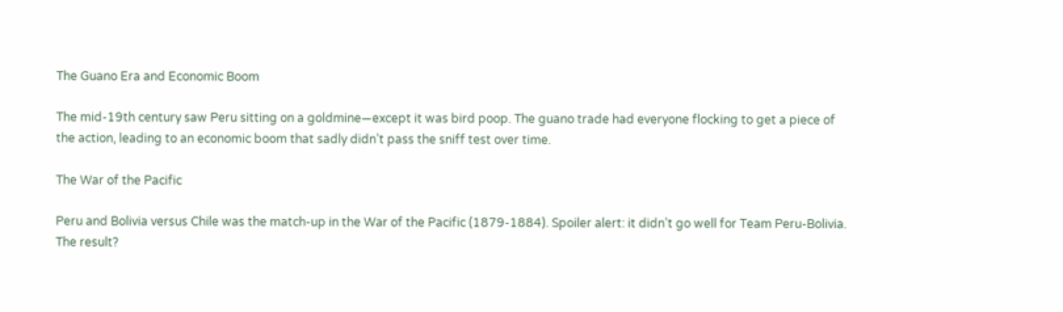The Guano Era and Economic Boom

The mid-19th century saw Peru sitting on a goldmine—except it was bird poop. The guano trade had everyone flocking to get a piece of the action, leading to an economic boom that sadly didn’t pass the sniff test over time.

The War of the Pacific

Peru and Bolivia versus Chile was the match-up in the War of the Pacific (1879-1884). Spoiler alert: it didn’t go well for Team Peru-Bolivia. The result?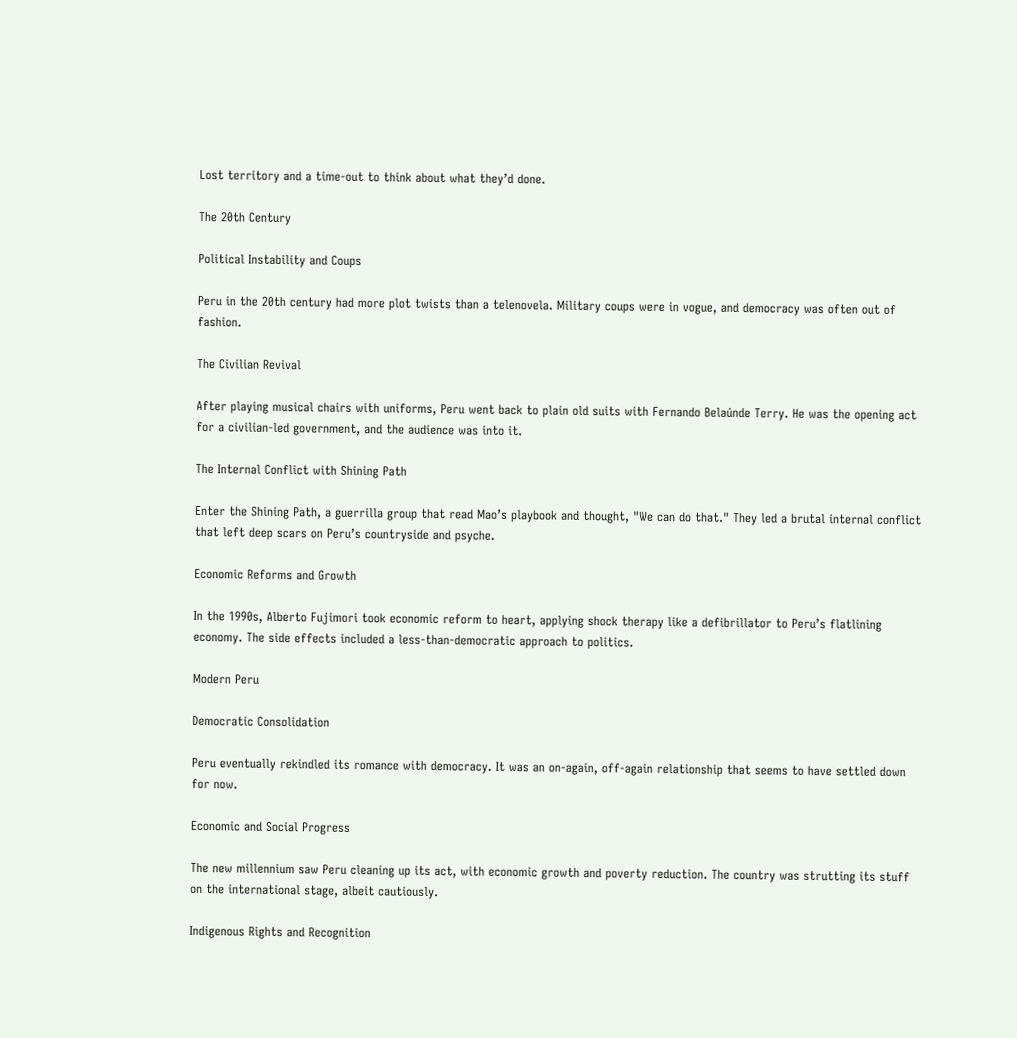Lost territory and a time-out to think about what they’d done.

The 20th Century

Political Instability and Coups

Peru in the 20th century had more plot twists than a telenovela. Military coups were in vogue, and democracy was often out of fashion.

The Civilian Revival

After playing musical chairs with uniforms, Peru went back to plain old suits with Fernando Belaúnde Terry. He was the opening act for a civilian-led government, and the audience was into it.

The Internal Conflict with Shining Path

Enter the Shining Path, a guerrilla group that read Mao’s playbook and thought, "We can do that." They led a brutal internal conflict that left deep scars on Peru’s countryside and psyche.

Economic Reforms and Growth

In the 1990s, Alberto Fujimori took economic reform to heart, applying shock therapy like a defibrillator to Peru’s flatlining economy. The side effects included a less-than-democratic approach to politics.

Modern Peru

Democratic Consolidation

Peru eventually rekindled its romance with democracy. It was an on-again, off-again relationship that seems to have settled down for now.

Economic and Social Progress

The new millennium saw Peru cleaning up its act, with economic growth and poverty reduction. The country was strutting its stuff on the international stage, albeit cautiously.

Indigenous Rights and Recognition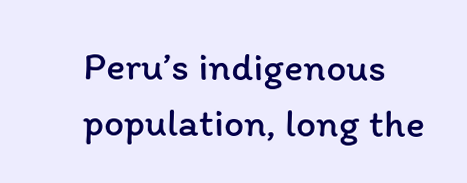Peru’s indigenous population, long the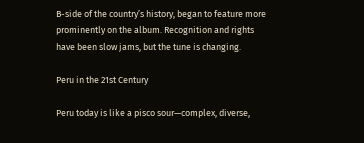B-side of the country’s history, began to feature more prominently on the album. Recognition and rights have been slow jams, but the tune is changing.

Peru in the 21st Century

Peru today is like a pisco sour—complex, diverse,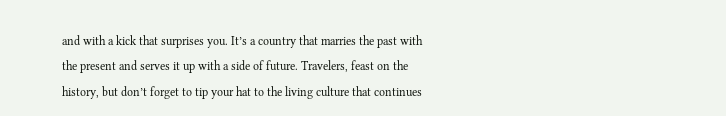and with a kick that surprises you. It’s a country that marries the past with the present and serves it up with a side of future. Travelers, feast on the history, but don’t forget to tip your hat to the living culture that continues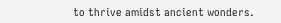to thrive amidst ancient wonders.